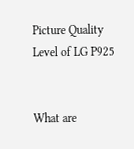Picture Quality Level of LG P925


What are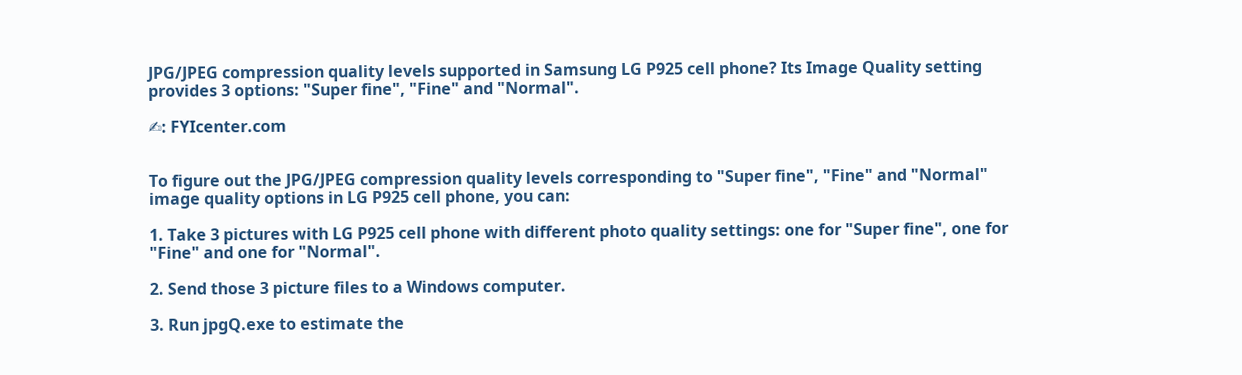JPG/JPEG compression quality levels supported in Samsung LG P925 cell phone? Its Image Quality setting provides 3 options: "Super fine", "Fine" and "Normal".

✍: FYIcenter.com


To figure out the JPG/JPEG compression quality levels corresponding to "Super fine", "Fine" and "Normal" image quality options in LG P925 cell phone, you can:

1. Take 3 pictures with LG P925 cell phone with different photo quality settings: one for "Super fine", one for "Fine" and one for "Normal".

2. Send those 3 picture files to a Windows computer.

3. Run jpgQ.exe to estimate the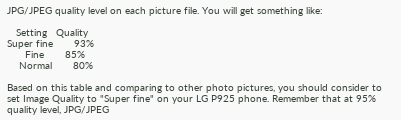JPG/JPEG quality level on each picture file. You will get something like:

   Setting   Quality
Super fine       93%
      Fine       85%
    Normal       80%

Based on this table and comparing to other photo pictures, you should consider to set Image Quality to "Super fine" on your LG P925 phone. Remember that at 95% quality level, JPG/JPEG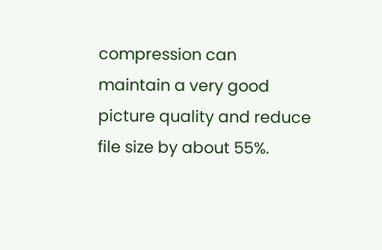compression can maintain a very good picture quality and reduce file size by about 55%.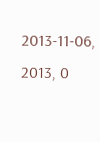2013-11-06, 2013, 0